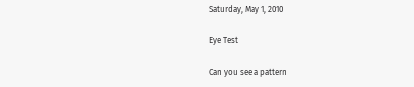Saturday, May 1, 2010

Eye Test

Can you see a pattern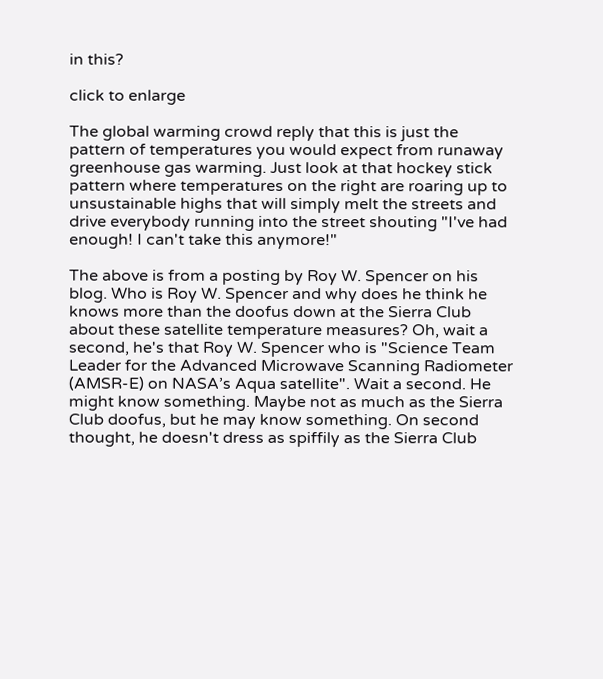in this?

click to enlarge

The global warming crowd reply that this is just the pattern of temperatures you would expect from runaway greenhouse gas warming. Just look at that hockey stick pattern where temperatures on the right are roaring up to unsustainable highs that will simply melt the streets and drive everybody running into the street shouting "I've had enough! I can't take this anymore!"

The above is from a posting by Roy W. Spencer on his blog. Who is Roy W. Spencer and why does he think he knows more than the doofus down at the Sierra Club about these satellite temperature measures? Oh, wait a second, he's that Roy W. Spencer who is "Science Team Leader for the Advanced Microwave Scanning Radiometer (AMSR-E) on NASA’s Aqua satellite". Wait a second. He might know something. Maybe not as much as the Sierra Club doofus, but he may know something. On second thought, he doesn't dress as spiffily as the Sierra Club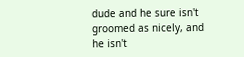dude and he sure isn't groomed as nicely, and he isn't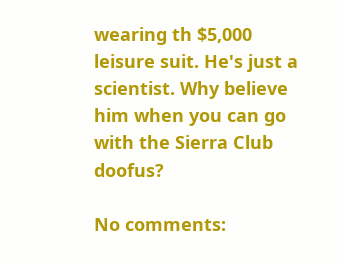wearing th $5,000 leisure suit. He's just a scientist. Why believe him when you can go with the Sierra Club doofus?

No comments: